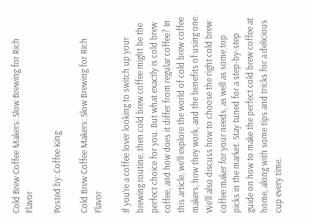Cold Brew Coffee Makers: Slow Brewing for Rich Flavor

Posted by: Coffee King

Cold Brew Coffee Makers: Slow Brewing for Rich Flavor

If you’re a coffee lover looking to switch up your brewing routine, then cold brew coffee might be the perfect choice for you. But what exactly is cold brew coffee, and how does it differ from regular coffee? In this article, we’ll explore the world of cold brew coffee makers, how they work, and the benefits of using one. We’ll also discuss how to choose the right cold brew coffee maker for your needs, as well as some top picks in the market. Stay tuned for a step-by-step guide on how to make the perfect cold brew coffee at home, along with some tips and tricks for a delicious cup every time.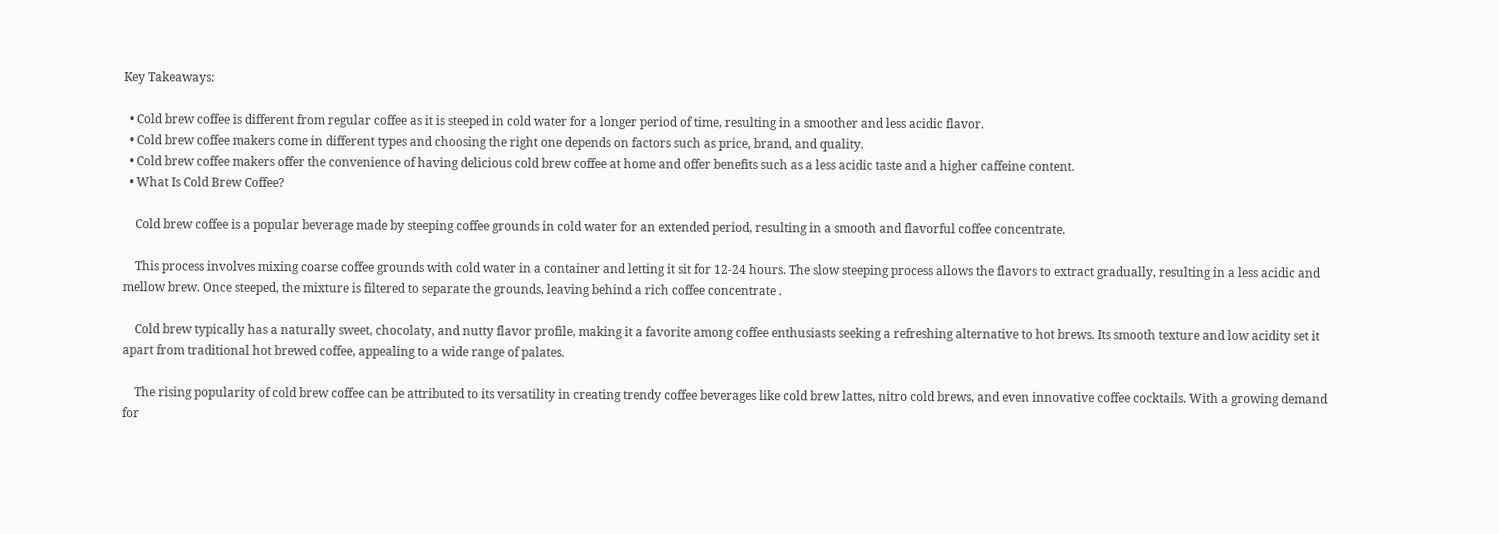Key Takeaways:

  • Cold brew coffee is different from regular coffee as it is steeped in cold water for a longer period of time, resulting in a smoother and less acidic flavor.
  • Cold brew coffee makers come in different types and choosing the right one depends on factors such as price, brand, and quality.
  • Cold brew coffee makers offer the convenience of having delicious cold brew coffee at home and offer benefits such as a less acidic taste and a higher caffeine content.
  • What Is Cold Brew Coffee?

    Cold brew coffee is a popular beverage made by steeping coffee grounds in cold water for an extended period, resulting in a smooth and flavorful coffee concentrate.

    This process involves mixing coarse coffee grounds with cold water in a container and letting it sit for 12-24 hours. The slow steeping process allows the flavors to extract gradually, resulting in a less acidic and mellow brew. Once steeped, the mixture is filtered to separate the grounds, leaving behind a rich coffee concentrate .

    Cold brew typically has a naturally sweet, chocolaty, and nutty flavor profile, making it a favorite among coffee enthusiasts seeking a refreshing alternative to hot brews. Its smooth texture and low acidity set it apart from traditional hot brewed coffee, appealing to a wide range of palates.

    The rising popularity of cold brew coffee can be attributed to its versatility in creating trendy coffee beverages like cold brew lattes, nitro cold brews, and even innovative coffee cocktails. With a growing demand for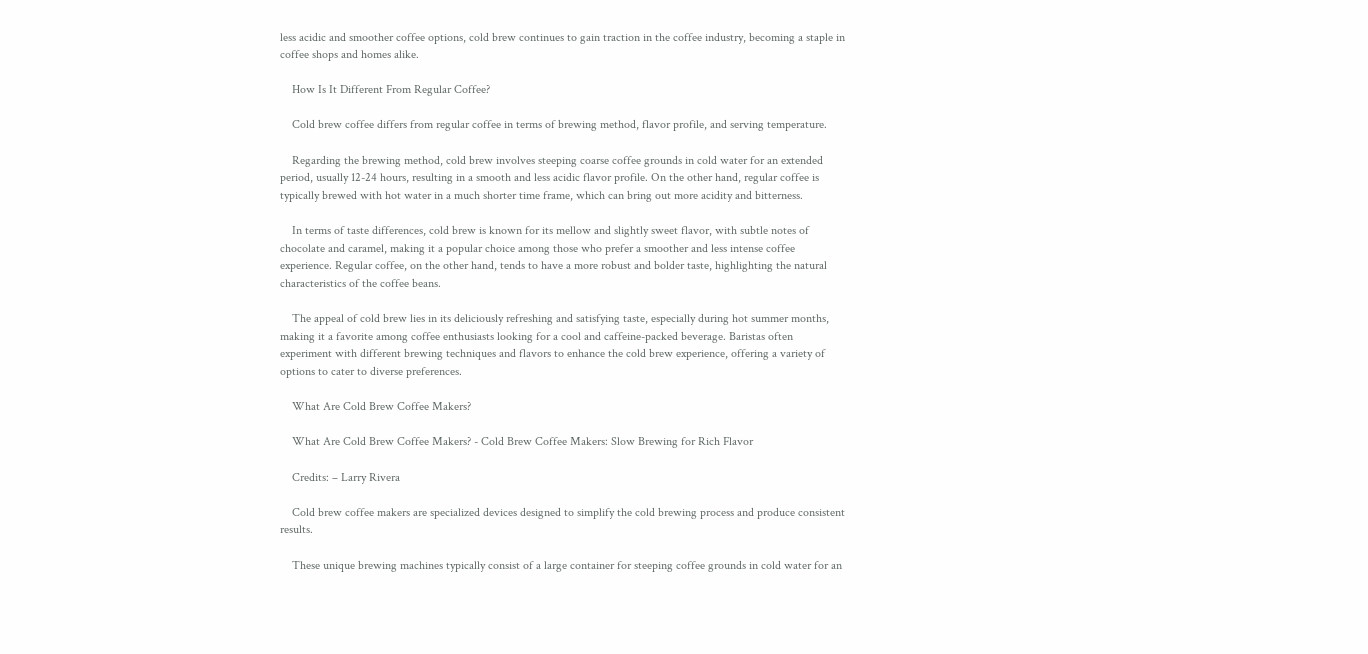less acidic and smoother coffee options, cold brew continues to gain traction in the coffee industry, becoming a staple in coffee shops and homes alike.

    How Is It Different From Regular Coffee?

    Cold brew coffee differs from regular coffee in terms of brewing method, flavor profile, and serving temperature.

    Regarding the brewing method, cold brew involves steeping coarse coffee grounds in cold water for an extended period, usually 12-24 hours, resulting in a smooth and less acidic flavor profile. On the other hand, regular coffee is typically brewed with hot water in a much shorter time frame, which can bring out more acidity and bitterness.

    In terms of taste differences, cold brew is known for its mellow and slightly sweet flavor, with subtle notes of chocolate and caramel, making it a popular choice among those who prefer a smoother and less intense coffee experience. Regular coffee, on the other hand, tends to have a more robust and bolder taste, highlighting the natural characteristics of the coffee beans.

    The appeal of cold brew lies in its deliciously refreshing and satisfying taste, especially during hot summer months, making it a favorite among coffee enthusiasts looking for a cool and caffeine-packed beverage. Baristas often experiment with different brewing techniques and flavors to enhance the cold brew experience, offering a variety of options to cater to diverse preferences.

    What Are Cold Brew Coffee Makers?

    What Are Cold Brew Coffee Makers? - Cold Brew Coffee Makers: Slow Brewing for Rich Flavor

    Credits: – Larry Rivera

    Cold brew coffee makers are specialized devices designed to simplify the cold brewing process and produce consistent results.

    These unique brewing machines typically consist of a large container for steeping coffee grounds in cold water for an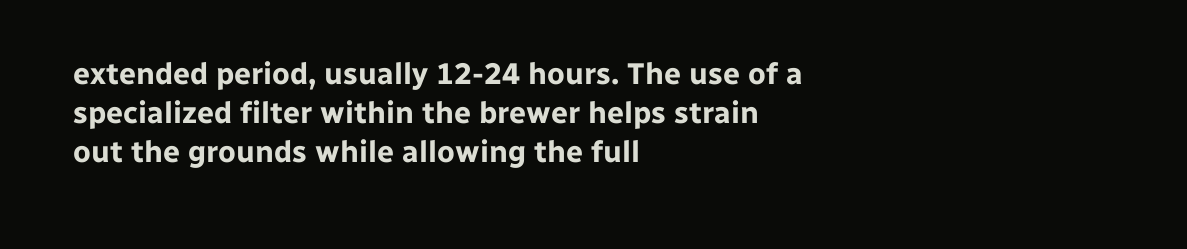extended period, usually 12-24 hours. The use of a specialized filter within the brewer helps strain out the grounds while allowing the full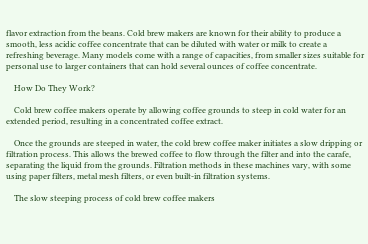flavor extraction from the beans. Cold brew makers are known for their ability to produce a smooth, less acidic coffee concentrate that can be diluted with water or milk to create a refreshing beverage. Many models come with a range of capacities, from smaller sizes suitable for personal use to larger containers that can hold several ounces of coffee concentrate.

    How Do They Work?

    Cold brew coffee makers operate by allowing coffee grounds to steep in cold water for an extended period, resulting in a concentrated coffee extract.

    Once the grounds are steeped in water, the cold brew coffee maker initiates a slow dripping or filtration process. This allows the brewed coffee to flow through the filter and into the carafe, separating the liquid from the grounds. Filtration methods in these machines vary, with some using paper filters, metal mesh filters, or even built-in filtration systems.

    The slow steeping process of cold brew coffee makers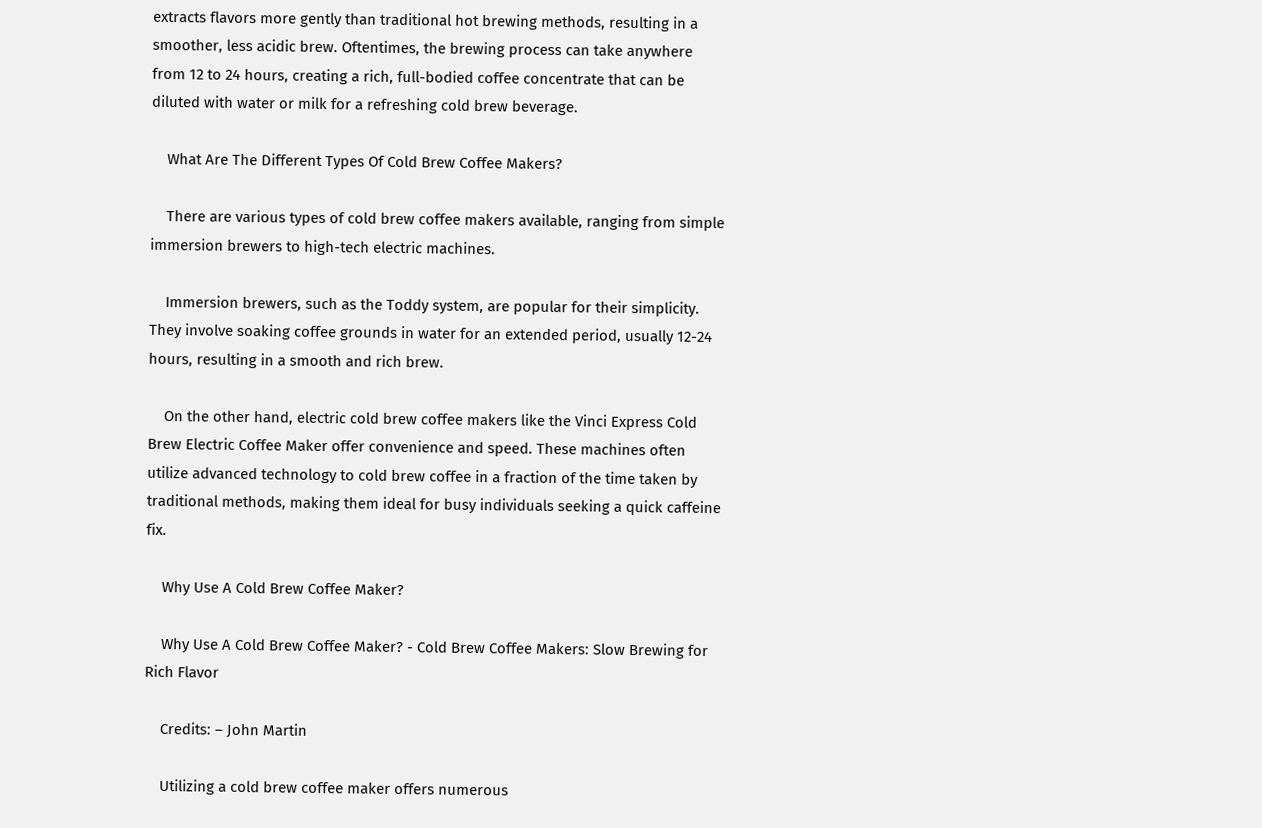extracts flavors more gently than traditional hot brewing methods, resulting in a smoother, less acidic brew. Oftentimes, the brewing process can take anywhere from 12 to 24 hours, creating a rich, full-bodied coffee concentrate that can be diluted with water or milk for a refreshing cold brew beverage.

    What Are The Different Types Of Cold Brew Coffee Makers?

    There are various types of cold brew coffee makers available, ranging from simple immersion brewers to high-tech electric machines.

    Immersion brewers, such as the Toddy system, are popular for their simplicity. They involve soaking coffee grounds in water for an extended period, usually 12-24 hours, resulting in a smooth and rich brew.

    On the other hand, electric cold brew coffee makers like the Vinci Express Cold Brew Electric Coffee Maker offer convenience and speed. These machines often utilize advanced technology to cold brew coffee in a fraction of the time taken by traditional methods, making them ideal for busy individuals seeking a quick caffeine fix.

    Why Use A Cold Brew Coffee Maker?

    Why Use A Cold Brew Coffee Maker? - Cold Brew Coffee Makers: Slow Brewing for Rich Flavor

    Credits: – John Martin

    Utilizing a cold brew coffee maker offers numerous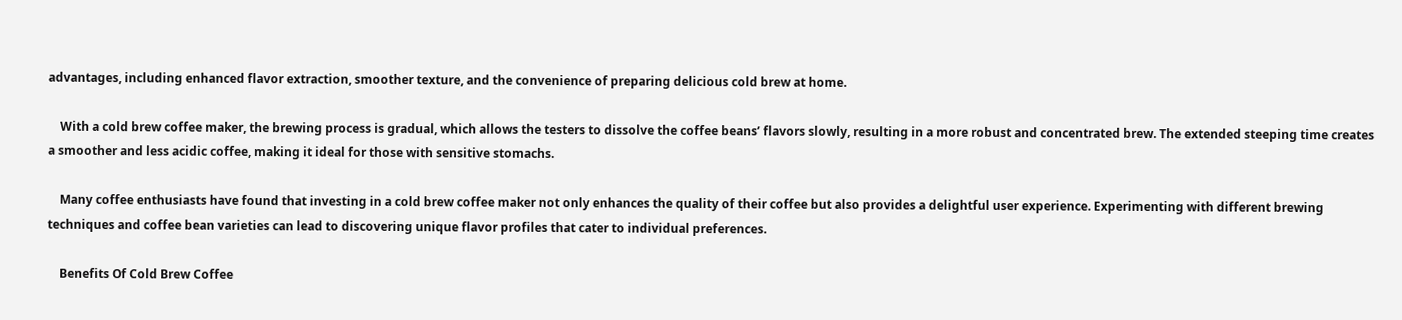advantages, including enhanced flavor extraction, smoother texture, and the convenience of preparing delicious cold brew at home.

    With a cold brew coffee maker, the brewing process is gradual, which allows the testers to dissolve the coffee beans’ flavors slowly, resulting in a more robust and concentrated brew. The extended steeping time creates a smoother and less acidic coffee, making it ideal for those with sensitive stomachs.

    Many coffee enthusiasts have found that investing in a cold brew coffee maker not only enhances the quality of their coffee but also provides a delightful user experience. Experimenting with different brewing techniques and coffee bean varieties can lead to discovering unique flavor profiles that cater to individual preferences.

    Benefits Of Cold Brew Coffee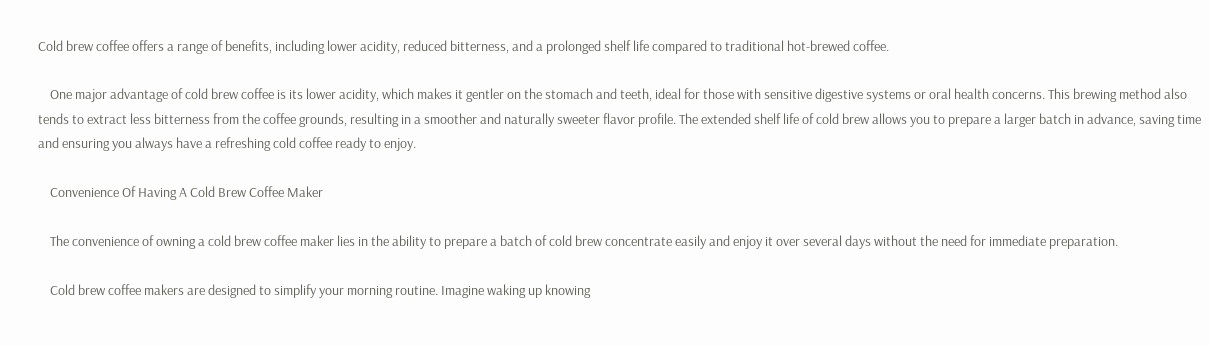Cold brew coffee offers a range of benefits, including lower acidity, reduced bitterness, and a prolonged shelf life compared to traditional hot-brewed coffee.

    One major advantage of cold brew coffee is its lower acidity, which makes it gentler on the stomach and teeth, ideal for those with sensitive digestive systems or oral health concerns. This brewing method also tends to extract less bitterness from the coffee grounds, resulting in a smoother and naturally sweeter flavor profile. The extended shelf life of cold brew allows you to prepare a larger batch in advance, saving time and ensuring you always have a refreshing cold coffee ready to enjoy.

    Convenience Of Having A Cold Brew Coffee Maker

    The convenience of owning a cold brew coffee maker lies in the ability to prepare a batch of cold brew concentrate easily and enjoy it over several days without the need for immediate preparation.

    Cold brew coffee makers are designed to simplify your morning routine. Imagine waking up knowing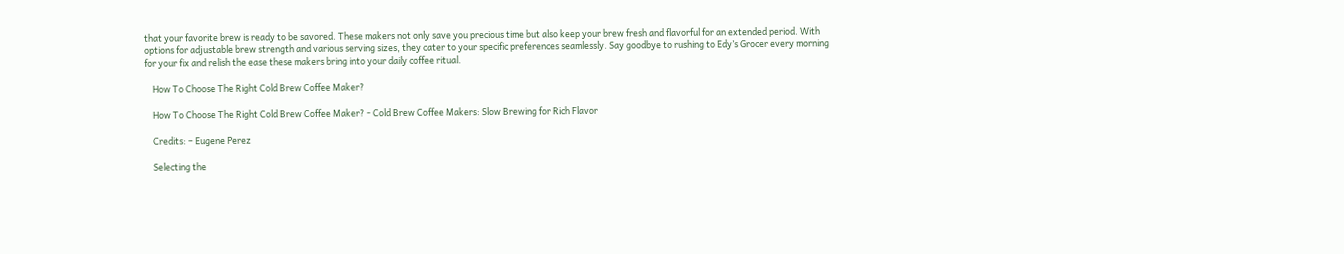that your favorite brew is ready to be savored. These makers not only save you precious time but also keep your brew fresh and flavorful for an extended period. With options for adjustable brew strength and various serving sizes, they cater to your specific preferences seamlessly. Say goodbye to rushing to Edy’s Grocer every morning for your fix and relish the ease these makers bring into your daily coffee ritual.

    How To Choose The Right Cold Brew Coffee Maker?

    How To Choose The Right Cold Brew Coffee Maker? - Cold Brew Coffee Makers: Slow Brewing for Rich Flavor

    Credits: – Eugene Perez

    Selecting the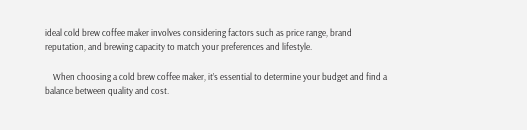ideal cold brew coffee maker involves considering factors such as price range, brand reputation, and brewing capacity to match your preferences and lifestyle.

    When choosing a cold brew coffee maker, it’s essential to determine your budget and find a balance between quality and cost.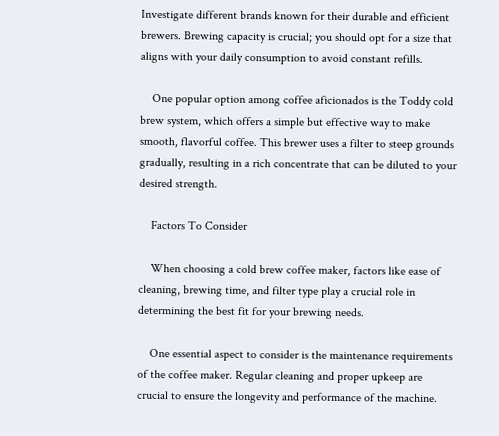Investigate different brands known for their durable and efficient brewers. Brewing capacity is crucial; you should opt for a size that aligns with your daily consumption to avoid constant refills.

    One popular option among coffee aficionados is the Toddy cold brew system, which offers a simple but effective way to make smooth, flavorful coffee. This brewer uses a filter to steep grounds gradually, resulting in a rich concentrate that can be diluted to your desired strength.

    Factors To Consider

    When choosing a cold brew coffee maker, factors like ease of cleaning, brewing time, and filter type play a crucial role in determining the best fit for your brewing needs.

    One essential aspect to consider is the maintenance requirements of the coffee maker. Regular cleaning and proper upkeep are crucial to ensure the longevity and performance of the machine.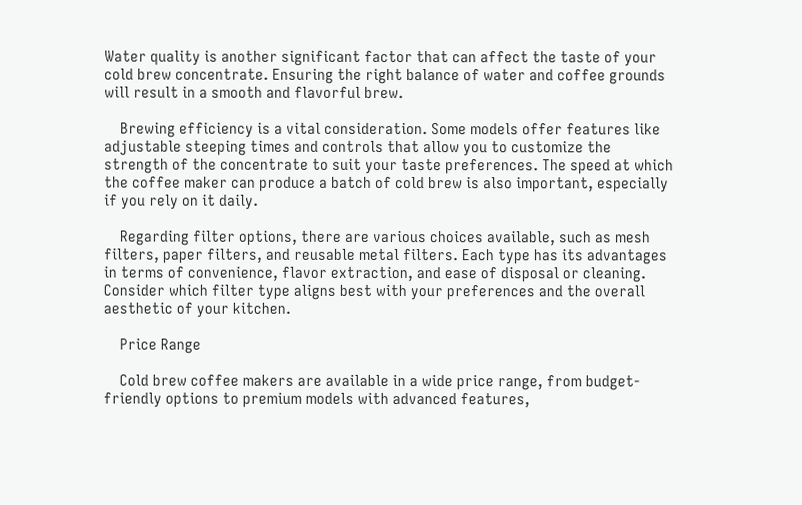Water quality is another significant factor that can affect the taste of your cold brew concentrate. Ensuring the right balance of water and coffee grounds will result in a smooth and flavorful brew.

    Brewing efficiency is a vital consideration. Some models offer features like adjustable steeping times and controls that allow you to customize the strength of the concentrate to suit your taste preferences. The speed at which the coffee maker can produce a batch of cold brew is also important, especially if you rely on it daily.

    Regarding filter options, there are various choices available, such as mesh filters, paper filters, and reusable metal filters. Each type has its advantages in terms of convenience, flavor extraction, and ease of disposal or cleaning. Consider which filter type aligns best with your preferences and the overall aesthetic of your kitchen.

    Price Range

    Cold brew coffee makers are available in a wide price range, from budget-friendly options to premium models with advanced features,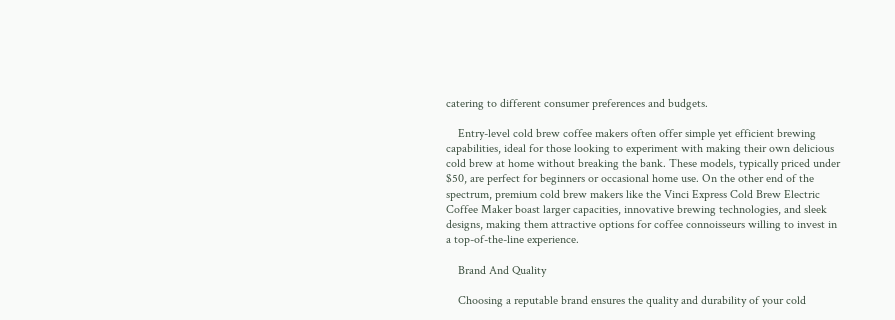catering to different consumer preferences and budgets.

    Entry-level cold brew coffee makers often offer simple yet efficient brewing capabilities, ideal for those looking to experiment with making their own delicious cold brew at home without breaking the bank. These models, typically priced under $50, are perfect for beginners or occasional home use. On the other end of the spectrum, premium cold brew makers like the Vinci Express Cold Brew Electric Coffee Maker boast larger capacities, innovative brewing technologies, and sleek designs, making them attractive options for coffee connoisseurs willing to invest in a top-of-the-line experience.

    Brand And Quality

    Choosing a reputable brand ensures the quality and durability of your cold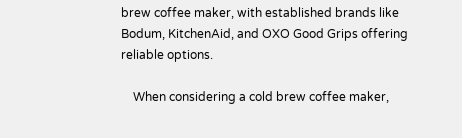brew coffee maker, with established brands like Bodum, KitchenAid, and OXO Good Grips offering reliable options.

    When considering a cold brew coffee maker,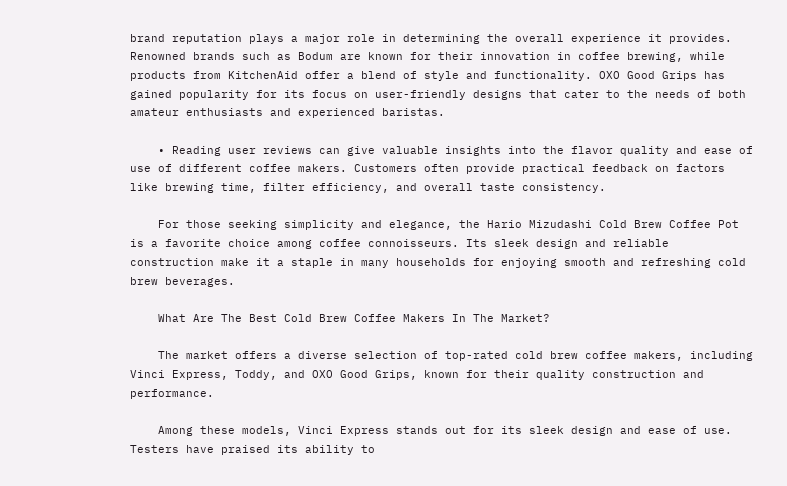brand reputation plays a major role in determining the overall experience it provides. Renowned brands such as Bodum are known for their innovation in coffee brewing, while products from KitchenAid offer a blend of style and functionality. OXO Good Grips has gained popularity for its focus on user-friendly designs that cater to the needs of both amateur enthusiasts and experienced baristas.

    • Reading user reviews can give valuable insights into the flavor quality and ease of use of different coffee makers. Customers often provide practical feedback on factors like brewing time, filter efficiency, and overall taste consistency.

    For those seeking simplicity and elegance, the Hario Mizudashi Cold Brew Coffee Pot is a favorite choice among coffee connoisseurs. Its sleek design and reliable construction make it a staple in many households for enjoying smooth and refreshing cold brew beverages.

    What Are The Best Cold Brew Coffee Makers In The Market?

    The market offers a diverse selection of top-rated cold brew coffee makers, including Vinci Express, Toddy, and OXO Good Grips, known for their quality construction and performance.

    Among these models, Vinci Express stands out for its sleek design and ease of use. Testers have praised its ability to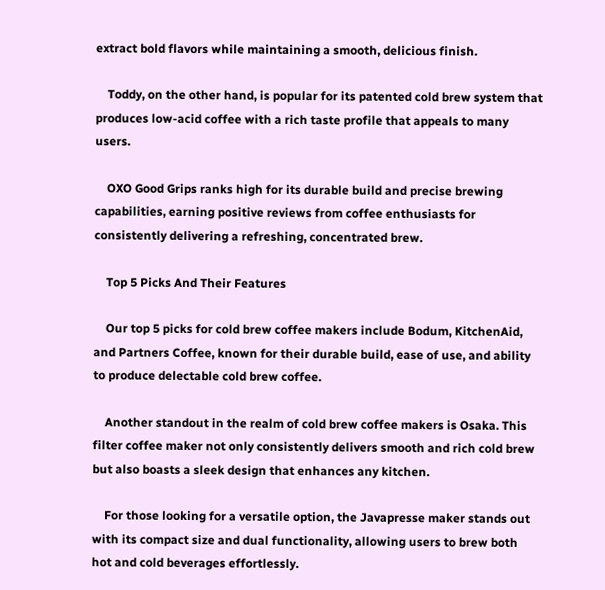extract bold flavors while maintaining a smooth, delicious finish.

    Toddy, on the other hand, is popular for its patented cold brew system that produces low-acid coffee with a rich taste profile that appeals to many users.

    OXO Good Grips ranks high for its durable build and precise brewing capabilities, earning positive reviews from coffee enthusiasts for consistently delivering a refreshing, concentrated brew.

    Top 5 Picks And Their Features

    Our top 5 picks for cold brew coffee makers include Bodum, KitchenAid, and Partners Coffee, known for their durable build, ease of use, and ability to produce delectable cold brew coffee.

    Another standout in the realm of cold brew coffee makers is Osaka. This filter coffee maker not only consistently delivers smooth and rich cold brew but also boasts a sleek design that enhances any kitchen.

    For those looking for a versatile option, the Javapresse maker stands out with its compact size and dual functionality, allowing users to brew both hot and cold beverages effortlessly.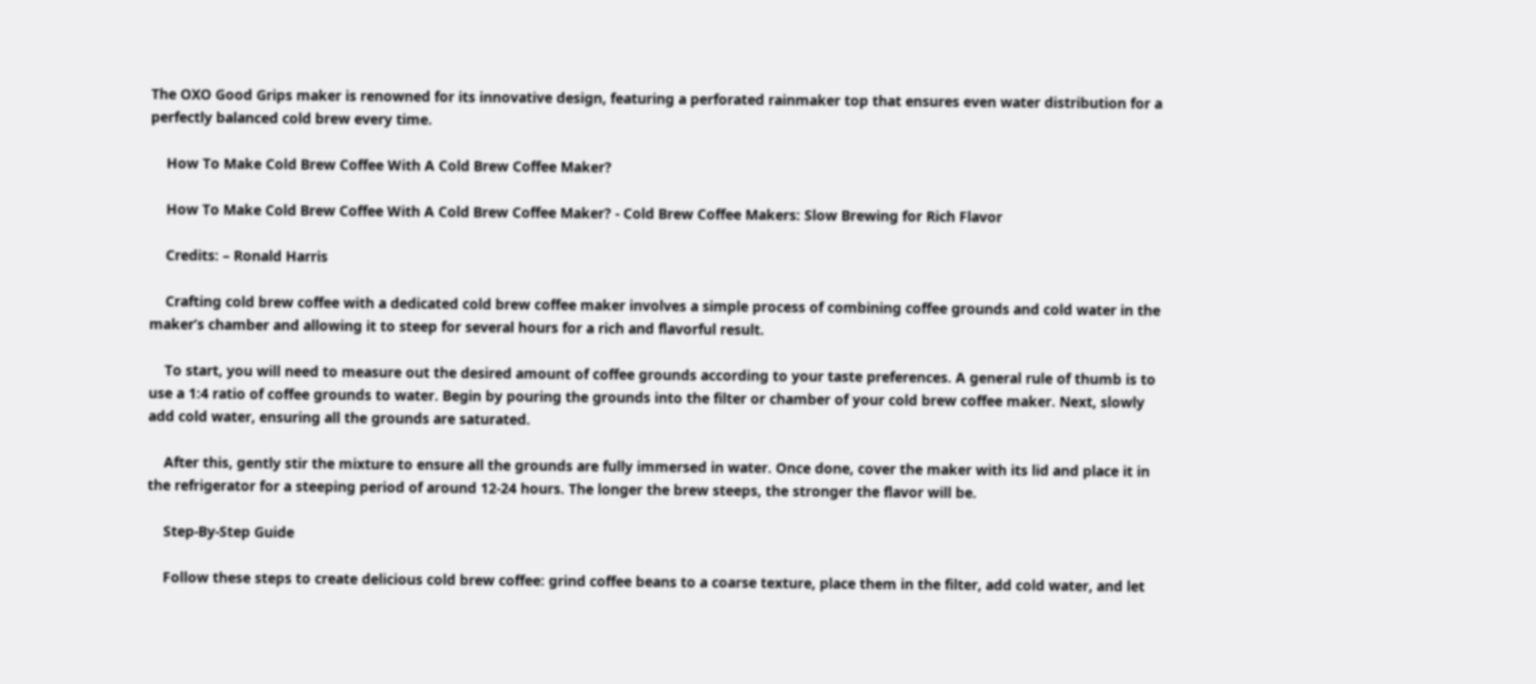The OXO Good Grips maker is renowned for its innovative design, featuring a perforated rainmaker top that ensures even water distribution for a perfectly balanced cold brew every time.

    How To Make Cold Brew Coffee With A Cold Brew Coffee Maker?

    How To Make Cold Brew Coffee With A Cold Brew Coffee Maker? - Cold Brew Coffee Makers: Slow Brewing for Rich Flavor

    Credits: – Ronald Harris

    Crafting cold brew coffee with a dedicated cold brew coffee maker involves a simple process of combining coffee grounds and cold water in the maker’s chamber and allowing it to steep for several hours for a rich and flavorful result.

    To start, you will need to measure out the desired amount of coffee grounds according to your taste preferences. A general rule of thumb is to use a 1:4 ratio of coffee grounds to water. Begin by pouring the grounds into the filter or chamber of your cold brew coffee maker. Next, slowly add cold water, ensuring all the grounds are saturated.

    After this, gently stir the mixture to ensure all the grounds are fully immersed in water. Once done, cover the maker with its lid and place it in the refrigerator for a steeping period of around 12-24 hours. The longer the brew steeps, the stronger the flavor will be.

    Step-By-Step Guide

    Follow these steps to create delicious cold brew coffee: grind coffee beans to a coarse texture, place them in the filter, add cold water, and let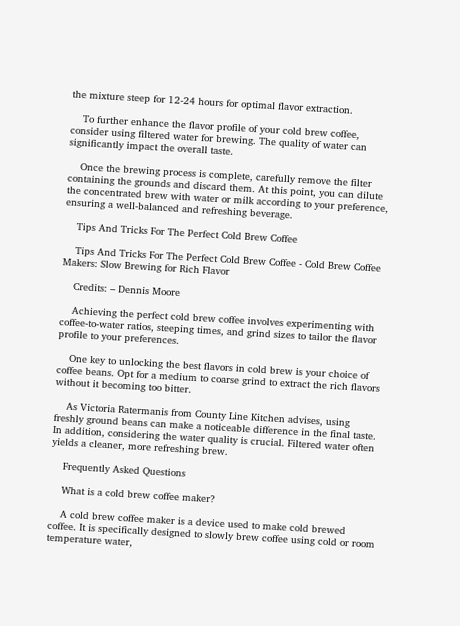the mixture steep for 12-24 hours for optimal flavor extraction.

    To further enhance the flavor profile of your cold brew coffee, consider using filtered water for brewing. The quality of water can significantly impact the overall taste.

    Once the brewing process is complete, carefully remove the filter containing the grounds and discard them. At this point, you can dilute the concentrated brew with water or milk according to your preference, ensuring a well-balanced and refreshing beverage.

    Tips And Tricks For The Perfect Cold Brew Coffee

    Tips And Tricks For The Perfect Cold Brew Coffee - Cold Brew Coffee Makers: Slow Brewing for Rich Flavor

    Credits: – Dennis Moore

    Achieving the perfect cold brew coffee involves experimenting with coffee-to-water ratios, steeping times, and grind sizes to tailor the flavor profile to your preferences.

    One key to unlocking the best flavors in cold brew is your choice of coffee beans. Opt for a medium to coarse grind to extract the rich flavors without it becoming too bitter.

    As Victoria Ratermanis from County Line Kitchen advises, using freshly ground beans can make a noticeable difference in the final taste. In addition, considering the water quality is crucial. Filtered water often yields a cleaner, more refreshing brew.

    Frequently Asked Questions

    What is a cold brew coffee maker?

    A cold brew coffee maker is a device used to make cold brewed coffee. It is specifically designed to slowly brew coffee using cold or room temperature water,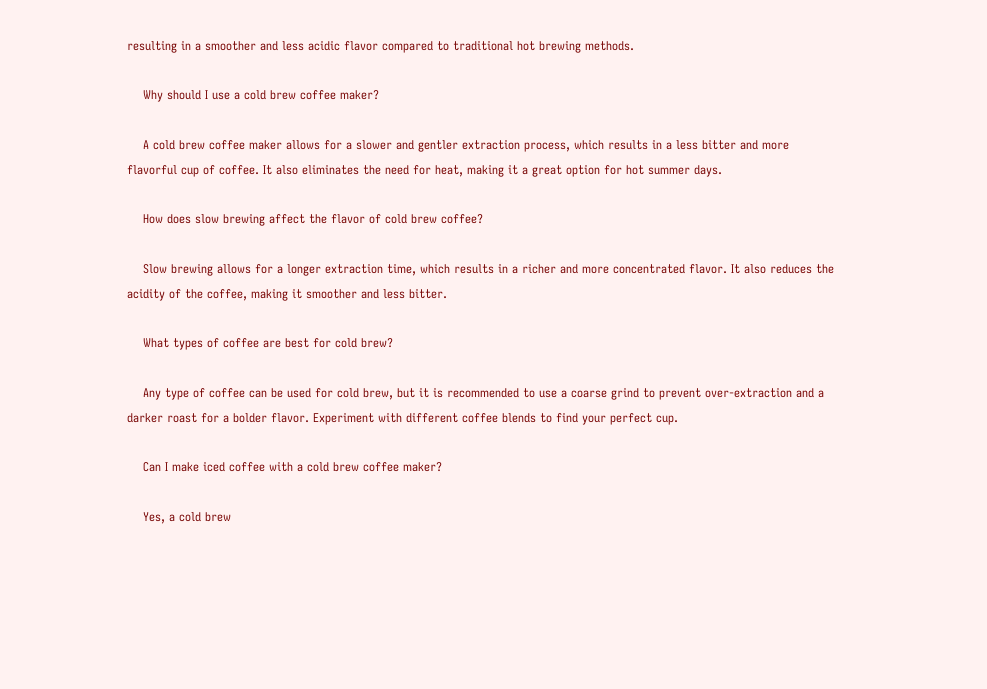resulting in a smoother and less acidic flavor compared to traditional hot brewing methods.

    Why should I use a cold brew coffee maker?

    A cold brew coffee maker allows for a slower and gentler extraction process, which results in a less bitter and more flavorful cup of coffee. It also eliminates the need for heat, making it a great option for hot summer days.

    How does slow brewing affect the flavor of cold brew coffee?

    Slow brewing allows for a longer extraction time, which results in a richer and more concentrated flavor. It also reduces the acidity of the coffee, making it smoother and less bitter.

    What types of coffee are best for cold brew?

    Any type of coffee can be used for cold brew, but it is recommended to use a coarse grind to prevent over-extraction and a darker roast for a bolder flavor. Experiment with different coffee blends to find your perfect cup.

    Can I make iced coffee with a cold brew coffee maker?

    Yes, a cold brew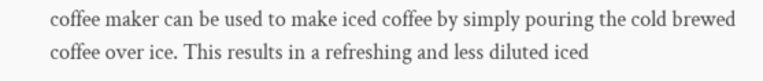coffee maker can be used to make iced coffee by simply pouring the cold brewed coffee over ice. This results in a refreshing and less diluted iced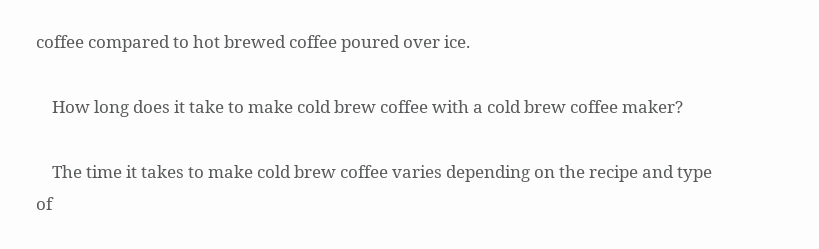coffee compared to hot brewed coffee poured over ice.

    How long does it take to make cold brew coffee with a cold brew coffee maker?

    The time it takes to make cold brew coffee varies depending on the recipe and type of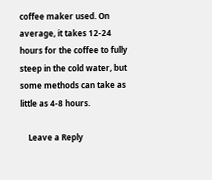coffee maker used. On average, it takes 12-24 hours for the coffee to fully steep in the cold water, but some methods can take as little as 4-8 hours.

    Leave a Reply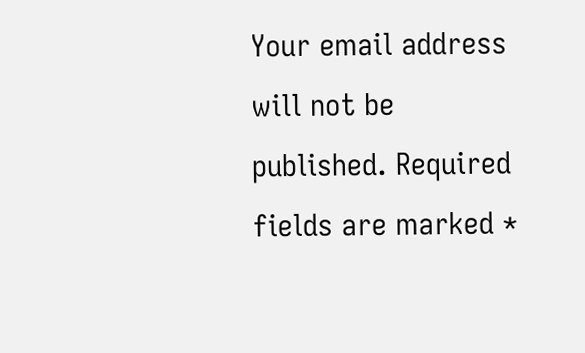Your email address will not be published. Required fields are marked *